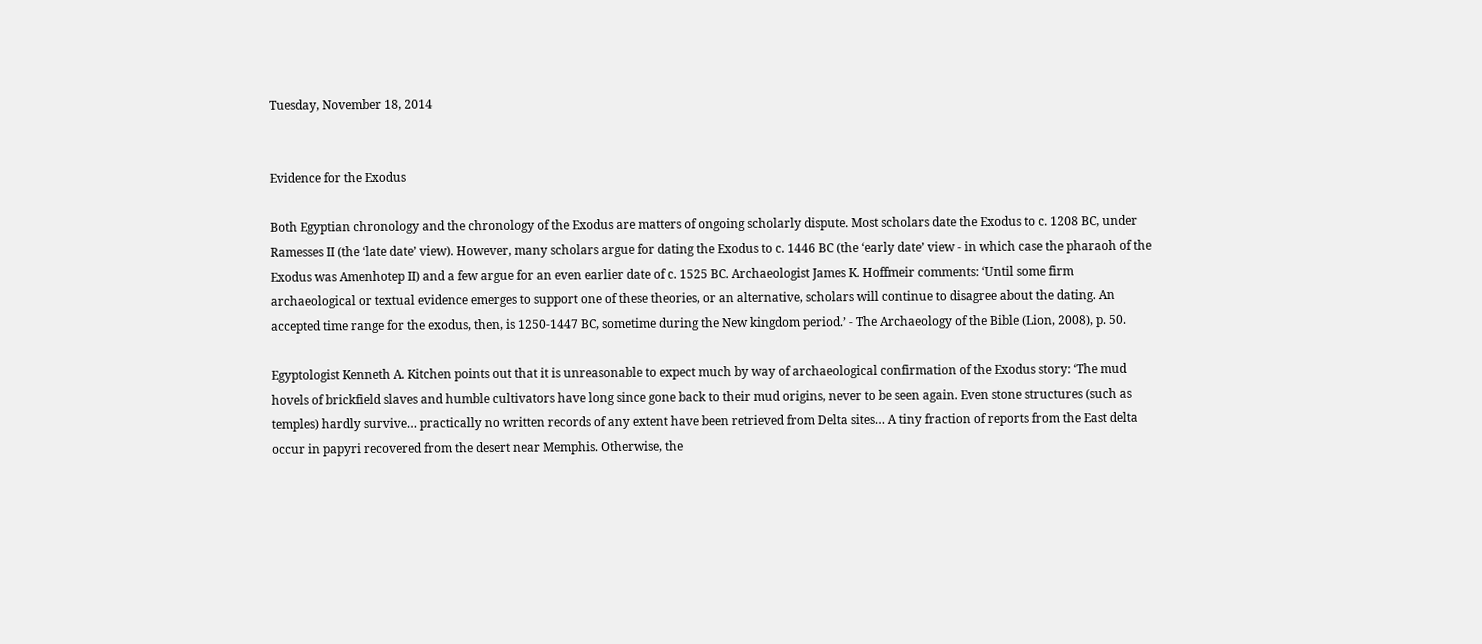Tuesday, November 18, 2014


Evidence for the Exodus

Both Egyptian chronology and the chronology of the Exodus are matters of ongoing scholarly dispute. Most scholars date the Exodus to c. 1208 BC, under Ramesses II (the ‘late date’ view). However, many scholars argue for dating the Exodus to c. 1446 BC (the ‘early date’ view - in which case the pharaoh of the Exodus was Amenhotep II) and a few argue for an even earlier date of c. 1525 BC. Archaeologist James K. Hoffmeir comments: ‘Until some firm archaeological or textual evidence emerges to support one of these theories, or an alternative, scholars will continue to disagree about the dating. An accepted time range for the exodus, then, is 1250-1447 BC, sometime during the New kingdom period.’ - The Archaeology of the Bible (Lion, 2008), p. 50.

Egyptologist Kenneth A. Kitchen points out that it is unreasonable to expect much by way of archaeological confirmation of the Exodus story: ‘The mud hovels of brickfield slaves and humble cultivators have long since gone back to their mud origins, never to be seen again. Even stone structures (such as temples) hardly survive… practically no written records of any extent have been retrieved from Delta sites… A tiny fraction of reports from the East delta occur in papyri recovered from the desert near Memphis. Otherwise, the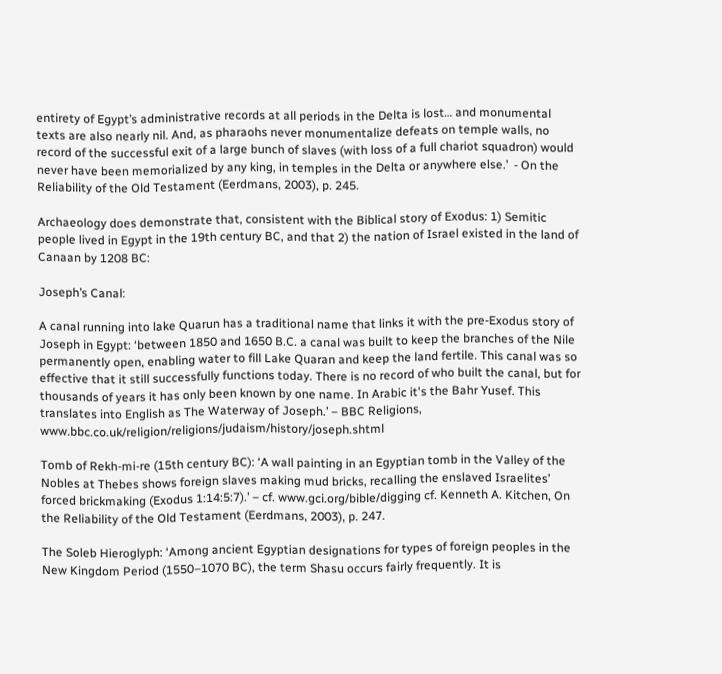entirety of Egypt’s administrative records at all periods in the Delta is lost… and monumental texts are also nearly nil. And, as pharaohs never monumentalize defeats on temple walls, no record of the successful exit of a large bunch of slaves (with loss of a full chariot squadron) would never have been memorialized by any king, in temples in the Delta or anywhere else.’  - On the Reliability of the Old Testament (Eerdmans, 2003), p. 245.

Archaeology does demonstrate that, consistent with the Biblical story of Exodus: 1) Semitic people lived in Egypt in the 19th century BC, and that 2) the nation of Israel existed in the land of Canaan by 1208 BC:

Joseph’s Canal:

A canal running into lake Quarun has a traditional name that links it with the pre-Exodus story of Joseph in Egypt: ‘between 1850 and 1650 B.C. a canal was built to keep the branches of the Nile permanently open, enabling water to fill Lake Quaran and keep the land fertile. This canal was so effective that it still successfully functions today. There is no record of who built the canal, but for thousands of years it has only been known by one name. In Arabic it's the Bahr Yusef. This translates into English as The Waterway of Joseph.’ – BBC Religions, www.bbc.co.uk/religion/religions/judaism/history/joseph.shtml

Tomb of Rekh-mi-re (15th century BC): ‘A wall painting in an Egyptian tomb in the Valley of the Nobles at Thebes shows foreign slaves making mud bricks, recalling the enslaved Israelites’ forced brickmaking (Exodus 1:14:5:7).’ – cf. www.gci.org/bible/digging cf. Kenneth A. Kitchen, On the Reliability of the Old Testament (Eerdmans, 2003), p. 247.

The Soleb Hieroglyph: ‘Among ancient Egyptian designations for types of foreign peoples in the New Kingdom Period (1550–1070 BC), the term Shasu occurs fairly frequently. It is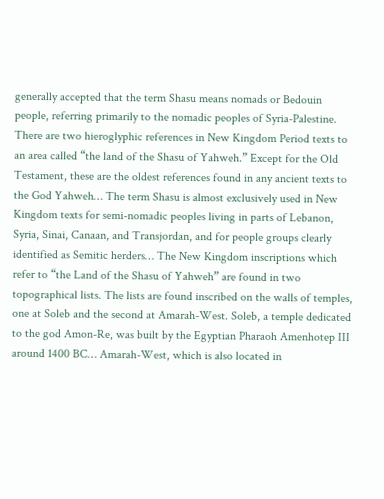generally accepted that the term Shasu means nomads or Bedouin people, referring primarily to the nomadic peoples of Syria-Palestine. There are two hieroglyphic references in New Kingdom Period texts to an area called “the land of the Shasu of Yahweh.” Except for the Old Testament, these are the oldest references found in any ancient texts to the God Yahweh… The term Shasu is almost exclusively used in New Kingdom texts for semi-nomadic peoples living in parts of Lebanon, Syria, Sinai, Canaan, and Transjordan, and for people groups clearly identified as Semitic herders… The New Kingdom inscriptions which refer to “the Land of the Shasu of Yahweh” are found in two topographical lists. The lists are found inscribed on the walls of temples, one at Soleb and the second at Amarah-West. Soleb, a temple dedicated to the god Amon-Re, was built by the Egyptian Pharaoh Amenhotep III around 1400 BC… Amarah-West, which is also located in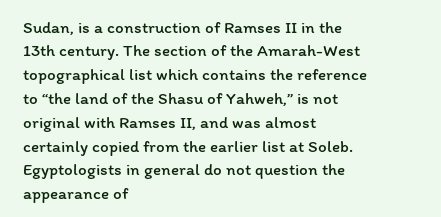Sudan, is a construction of Ramses II in the 13th century. The section of the Amarah-West topographical list which contains the reference to “the land of the Shasu of Yahweh,” is not original with Ramses II, and was almost certainly copied from the earlier list at Soleb. Egyptologists in general do not question the appearance of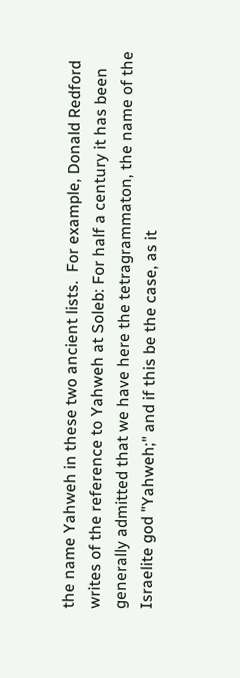the name Yahweh in these two ancient lists.  For example, Donald Redford writes of the reference to Yahweh at Soleb: For half a century it has been generally admitted that we have here the tetragrammaton, the name of the Israelite god "Yahweh;" and if this be the case, as it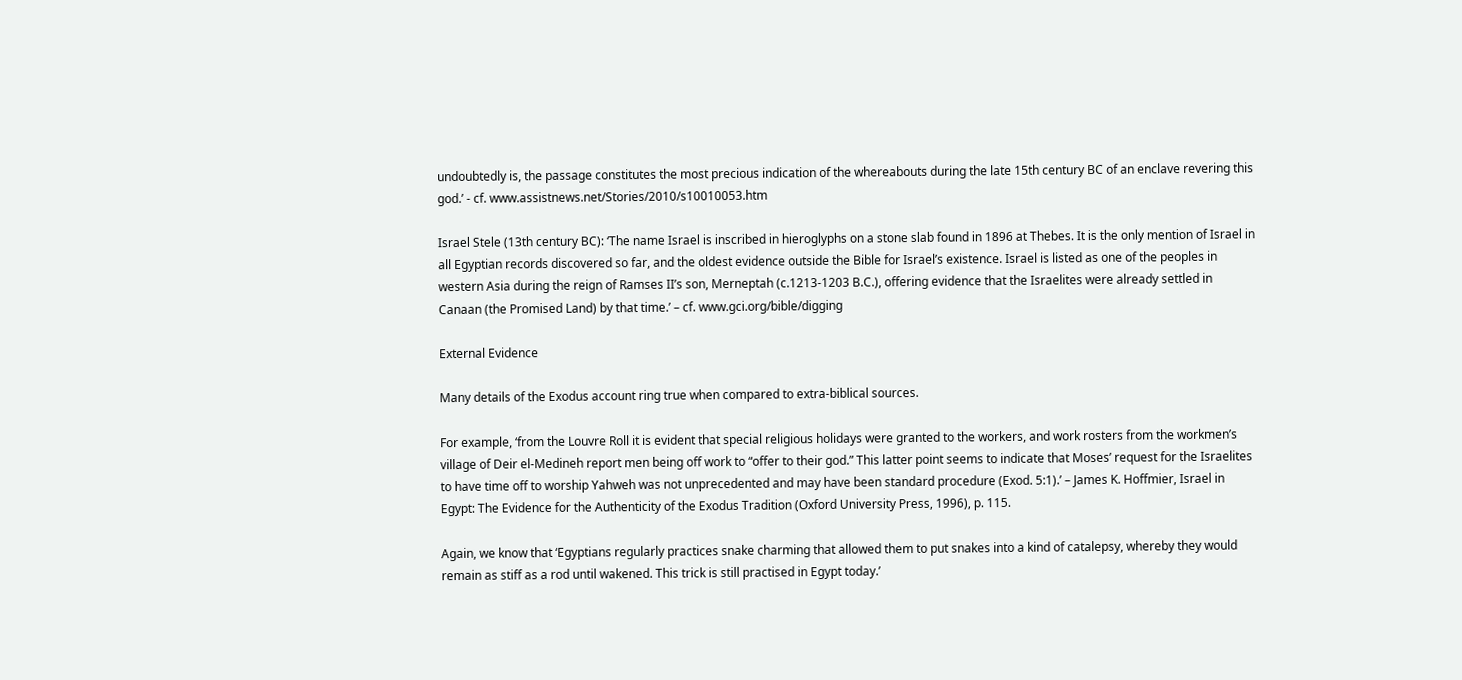undoubtedly is, the passage constitutes the most precious indication of the whereabouts during the late 15th century BC of an enclave revering this god.’ - cf. www.assistnews.net/Stories/2010/s10010053.htm

Israel Stele (13th century BC): ‘The name Israel is inscribed in hieroglyphs on a stone slab found in 1896 at Thebes. It is the only mention of Israel in all Egyptian records discovered so far, and the oldest evidence outside the Bible for Israel’s existence. Israel is listed as one of the peoples in western Asia during the reign of Ramses II’s son, Merneptah (c.1213-1203 B.C.), offering evidence that the Israelites were already settled in Canaan (the Promised Land) by that time.’ – cf. www.gci.org/bible/digging

External Evidence

Many details of the Exodus account ring true when compared to extra-biblical sources.

For example, ‘from the Louvre Roll it is evident that special religious holidays were granted to the workers, and work rosters from the workmen’s village of Deir el-Medineh report men being off work to “offer to their god.” This latter point seems to indicate that Moses’ request for the Israelites to have time off to worship Yahweh was not unprecedented and may have been standard procedure (Exod. 5:1).’ – James K. Hoffmier, Israel in Egypt: The Evidence for the Authenticity of the Exodus Tradition (Oxford University Press, 1996), p. 115.

Again, we know that ‘Egyptians regularly practices snake charming that allowed them to put snakes into a kind of catalepsy, whereby they would remain as stiff as a rod until wakened. This trick is still practised in Egypt today.’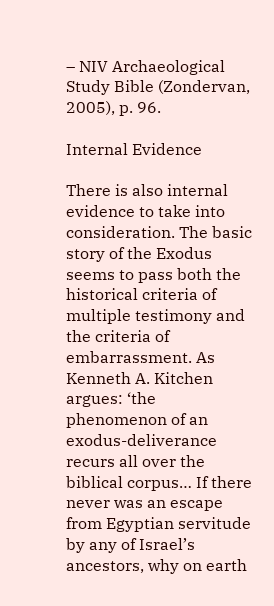– NIV Archaeological Study Bible (Zondervan, 2005), p. 96.

Internal Evidence

There is also internal evidence to take into consideration. The basic story of the Exodus seems to pass both the historical criteria of multiple testimony and the criteria of embarrassment. As Kenneth A. Kitchen argues: ‘the phenomenon of an exodus-deliverance recurs all over the biblical corpus… If there never was an escape from Egyptian servitude by any of Israel’s ancestors, why on earth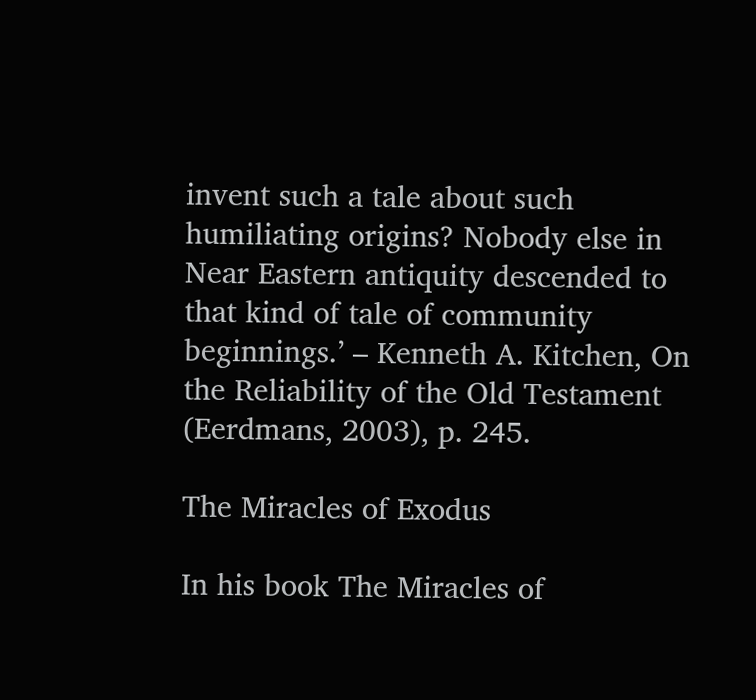invent such a tale about such humiliating origins? Nobody else in Near Eastern antiquity descended to that kind of tale of community beginnings.’ – Kenneth A. Kitchen, On the Reliability of the Old Testament (Eerdmans, 2003), p. 245.

The Miracles of Exodus

In his book The Miracles of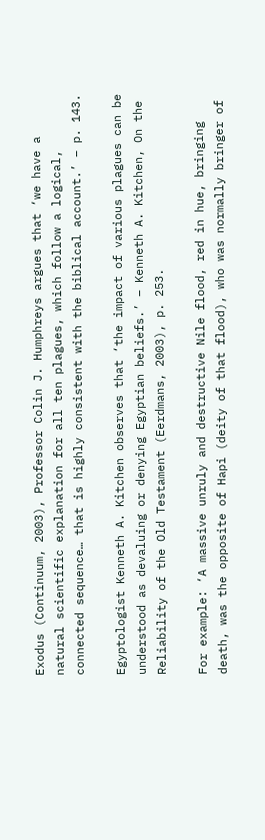Exodus (Continuum, 2003), Professor Colin J. Humphreys argues that ‘we have a natural scientific explanation for all ten plagues, which follow a logical, connected sequence… that is highly consistent with the biblical account.’ – p. 143.

Egyptologist Kenneth A. Kitchen observes that ‘the impact of various plagues can be understood as devaluing or denying Egyptian beliefs.’ – Kenneth A. Kitchen, On the Reliability of the Old Testament (Eerdmans, 2003), p. 253.

For example: ‘A massive unruly and destructive Nile flood, red in hue, bringing death, was the opposite of Hapi (deity of that flood), who was normally bringer of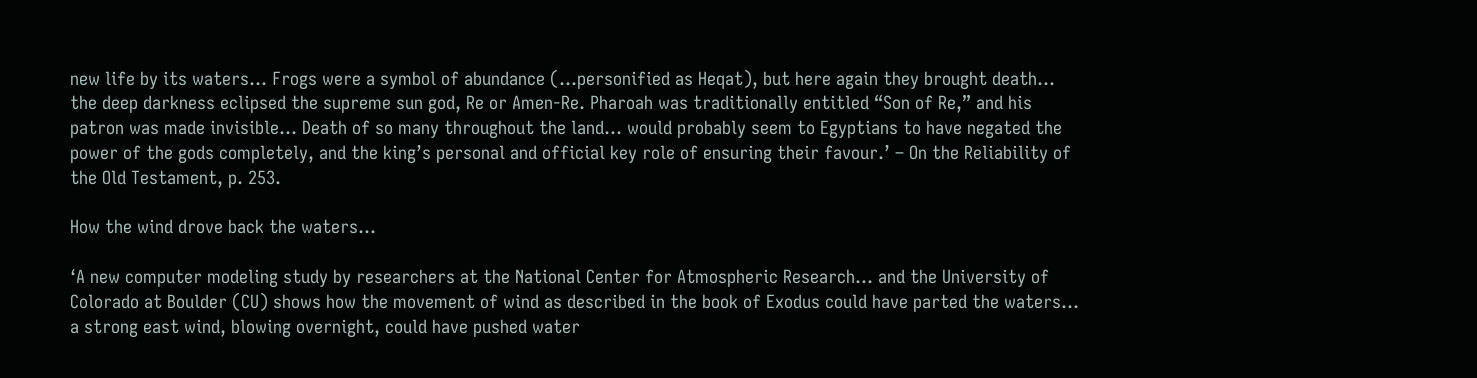new life by its waters… Frogs were a symbol of abundance (…personified as Heqat), but here again they brought death… the deep darkness eclipsed the supreme sun god, Re or Amen-Re. Pharoah was traditionally entitled “Son of Re,” and his patron was made invisible… Death of so many throughout the land… would probably seem to Egyptians to have negated the power of the gods completely, and the king’s personal and official key role of ensuring their favour.’ – On the Reliability of the Old Testament, p. 253.

How the wind drove back the waters…

‘A new computer modeling study by researchers at the National Center for Atmospheric Research… and the University of Colorado at Boulder (CU) shows how the movement of wind as described in the book of Exodus could have parted the waters… a strong east wind, blowing overnight, could have pushed water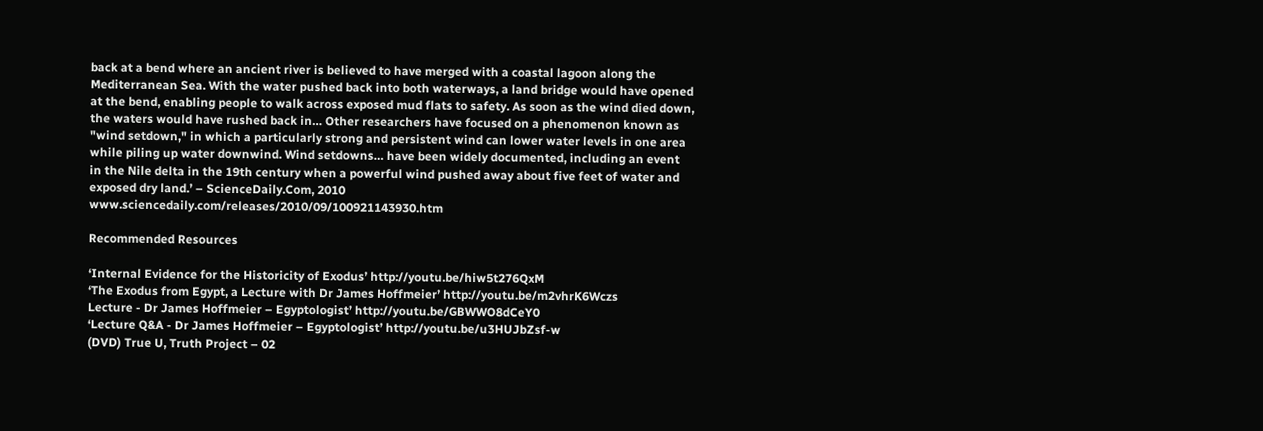back at a bend where an ancient river is believed to have merged with a coastal lagoon along the Mediterranean Sea. With the water pushed back into both waterways, a land bridge would have opened at the bend, enabling people to walk across exposed mud flats to safety. As soon as the wind died down, the waters would have rushed back in… Other researchers have focused on a phenomenon known as "wind setdown," in which a particularly strong and persistent wind can lower water levels in one area while piling up water downwind. Wind setdowns… have been widely documented, including an event in the Nile delta in the 19th century when a powerful wind pushed away about five feet of water and exposed dry land.’ – ScienceDaily.Com, 2010 www.sciencedaily.com/releases/2010/09/100921143930.htm

Recommended Resources

‘Internal Evidence for the Historicity of Exodus’ http://youtu.be/hiw5t276QxM
‘The Exodus from Egypt, a Lecture with Dr James Hoffmeier’ http://youtu.be/m2vhrK6Wczs
Lecture - Dr James Hoffmeier – Egyptologist’ http://youtu.be/GBWWO8dCeY0
‘Lecture Q&A - Dr James Hoffmeier – Egyptologist’ http://youtu.be/u3HUJbZsf-w
(DVD) True U, Truth Project – 02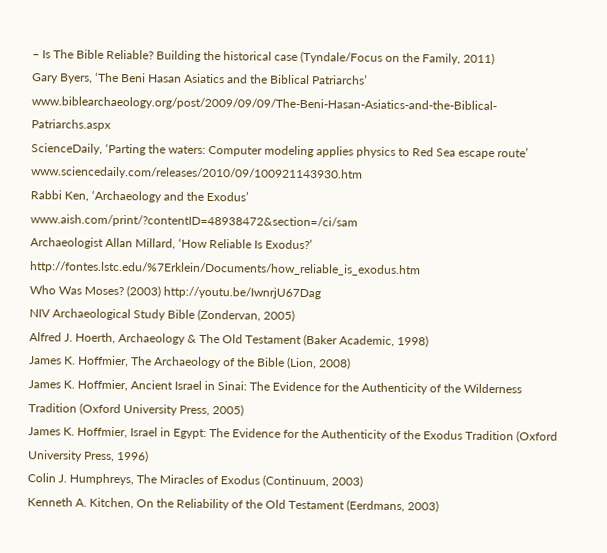– Is The Bible Reliable? Building the historical case (Tyndale/Focus on the Family, 2011)
Gary Byers, ‘The Beni Hasan Asiatics and the Biblical Patriarchs’ www.biblearchaeology.org/post/2009/09/09/The-Beni-Hasan-Asiatics-and-the-Biblical-Patriarchs.aspx
ScienceDaily, ‘Parting the waters: Computer modeling applies physics to Red Sea escape route’ www.sciencedaily.com/releases/2010/09/100921143930.htm
Rabbi Ken, ‘Archaeology and the Exodus’ www.aish.com/print/?contentID=48938472&section=/ci/sam
Archaeologist Allan Millard, ‘How Reliable Is Exodus?’ http://fontes.lstc.edu/%7Erklein/Documents/how_reliable_is_exodus.htm
Who Was Moses? (2003) http://youtu.be/IwnrjU67Dag
NIV Archaeological Study Bible (Zondervan, 2005)
Alfred J. Hoerth, Archaeology & The Old Testament (Baker Academic, 1998)
James K. Hoffmier, The Archaeology of the Bible (Lion, 2008)
James K. Hoffmier, Ancient Israel in Sinai: The Evidence for the Authenticity of the Wilderness Tradition (Oxford University Press, 2005)
James K. Hoffmier, Israel in Egypt: The Evidence for the Authenticity of the Exodus Tradition (Oxford University Press, 1996)
Colin J. Humphreys, The Miracles of Exodus (Continuum, 2003)
Kenneth A. Kitchen, On the Reliability of the Old Testament (Eerdmans, 2003)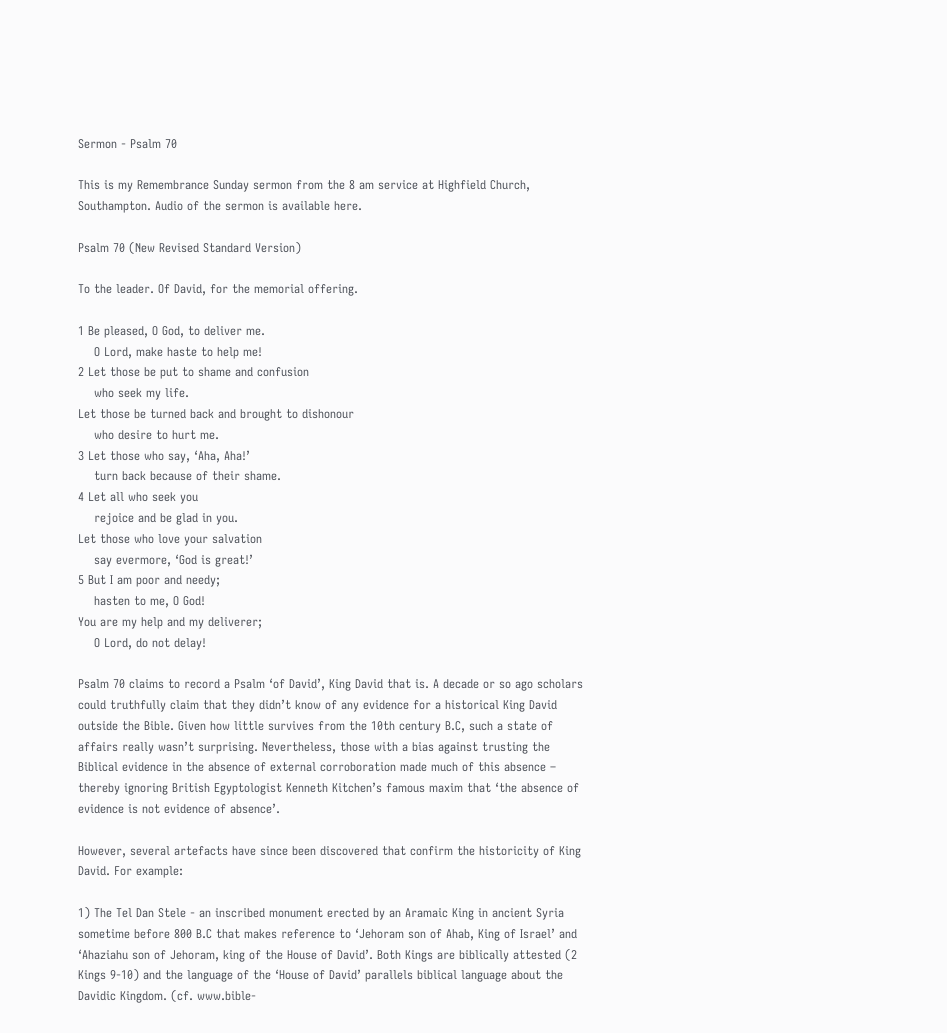Sermon - Psalm 70

This is my Remembrance Sunday sermon from the 8 am service at Highfield Church, Southampton. Audio of the sermon is available here.

Psalm 70 (New Revised Standard Version)

To the leader. Of David, for the memorial offering.

1 Be pleased, O God, to deliver me.
    O Lord, make haste to help me!
2 Let those be put to shame and confusion
    who seek my life.
Let those be turned back and brought to dishonour
    who desire to hurt me.
3 Let those who say, ‘Aha, Aha!’
    turn back because of their shame.
4 Let all who seek you
    rejoice and be glad in you.
Let those who love your salvation
    say evermore, ‘God is great!’
5 But I am poor and needy;
    hasten to me, O God!
You are my help and my deliverer;
    O Lord, do not delay!

Psalm 70 claims to record a Psalm ‘of David’, King David that is. A decade or so ago scholars could truthfully claim that they didn’t know of any evidence for a historical King David outside the Bible. Given how little survives from the 10th century B.C, such a state of affairs really wasn’t surprising. Nevertheless, those with a bias against trusting the Biblical evidence in the absence of external corroboration made much of this absence – thereby ignoring British Egyptologist Kenneth Kitchen’s famous maxim that ‘the absence of evidence is not evidence of absence’.

However, several artefacts have since been discovered that confirm the historicity of King David. For example:

1) The Tel Dan Stele - an inscribed monument erected by an Aramaic King in ancient Syria sometime before 800 B.C that makes reference to ‘Jehoram son of Ahab, King of Israel’ and ‘Ahaziahu son of Jehoram, king of the House of David’. Both Kings are biblically attested (2 Kings 9-10) and the language of the ‘House of David’ parallels biblical language about the Davidic Kingdom. (cf. www.bible-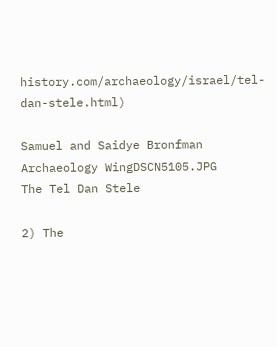history.com/archaeology/israel/tel-dan-stele.html)

Samuel and Saidye Bronfman Archaeology WingDSCN5105.JPG
The Tel Dan Stele

2) The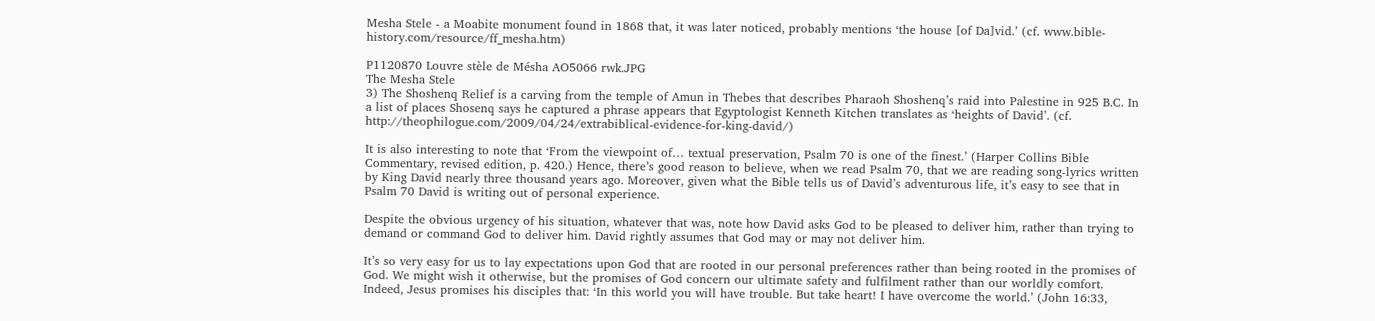Mesha Stele - a Moabite monument found in 1868 that, it was later noticed, probably mentions ‘the house [of Da]vid.’ (cf. www.bible-history.com/resource/ff_mesha.htm)

P1120870 Louvre stèle de Mésha AO5066 rwk.JPG
The Mesha Stele
3) The Shoshenq Relief is a carving from the temple of Amun in Thebes that describes Pharaoh Shoshenq’s raid into Palestine in 925 B.C. In a list of places Shosenq says he captured a phrase appears that Egyptologist Kenneth Kitchen translates as ‘heights of David’. (cf. http://theophilogue.com/2009/04/24/extrabiblical-evidence-for-king-david/)

It is also interesting to note that ‘From the viewpoint of… textual preservation, Psalm 70 is one of the finest.’ (Harper Collins Bible Commentary, revised edition, p. 420.) Hence, there’s good reason to believe, when we read Psalm 70, that we are reading song-lyrics written by King David nearly three thousand years ago. Moreover, given what the Bible tells us of David’s adventurous life, it’s easy to see that in Psalm 70 David is writing out of personal experience.

Despite the obvious urgency of his situation, whatever that was, note how David asks God to be pleased to deliver him, rather than trying to demand or command God to deliver him. David rightly assumes that God may or may not deliver him.

It’s so very easy for us to lay expectations upon God that are rooted in our personal preferences rather than being rooted in the promises of God. We might wish it otherwise, but the promises of God concern our ultimate safety and fulfilment rather than our worldly comfort. Indeed, Jesus promises his disciples that: ‘In this world you will have trouble. But take heart! I have overcome the world.’ (John 16:33,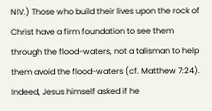NIV.) Those who build their lives upon the rock of Christ have a firm foundation to see them through the flood-waters, not a talisman to help them avoid the flood-waters (cf. Matthew 7:24). Indeed, Jesus himself asked if he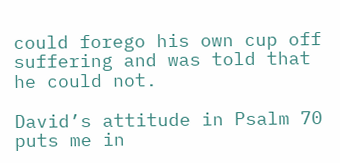could forego his own cup off suffering and was told that he could not.

David’s attitude in Psalm 70 puts me in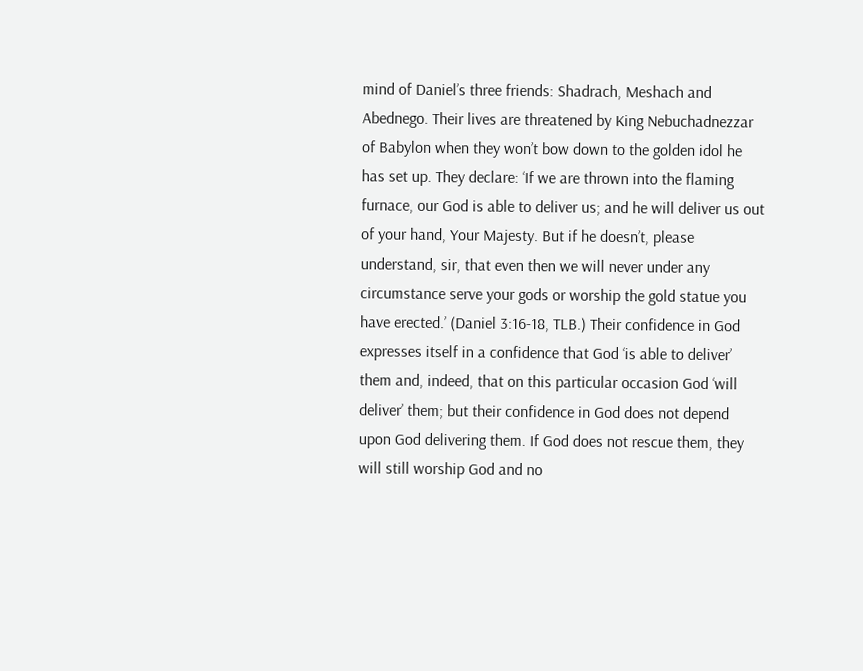mind of Daniel’s three friends: Shadrach, Meshach and Abednego. Their lives are threatened by King Nebuchadnezzar of Babylon when they won’t bow down to the golden idol he has set up. They declare: ‘If we are thrown into the flaming furnace, our God is able to deliver us; and he will deliver us out of your hand, Your Majesty. But if he doesn’t, please understand, sir, that even then we will never under any circumstance serve your gods or worship the gold statue you have erected.’ (Daniel 3:16-18, TLB.) Their confidence in God expresses itself in a confidence that God ‘is able to deliver’ them and, indeed, that on this particular occasion God ‘will deliver’ them; but their confidence in God does not depend upon God delivering them. If God does not rescue them, they will still worship God and no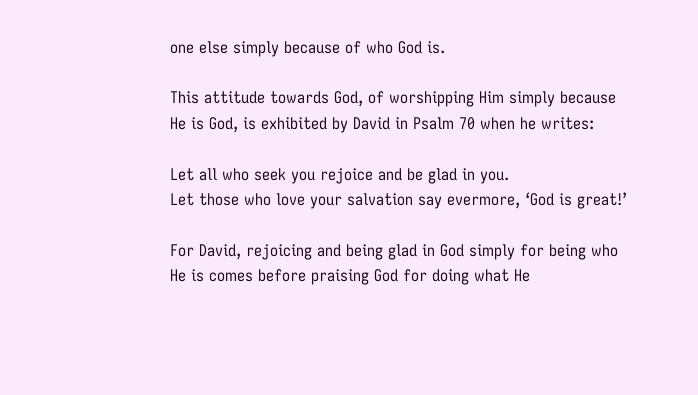one else simply because of who God is.

This attitude towards God, of worshipping Him simply because He is God, is exhibited by David in Psalm 70 when he writes:

Let all who seek you rejoice and be glad in you.
Let those who love your salvation say evermore, ‘God is great!’

For David, rejoicing and being glad in God simply for being who He is comes before praising God for doing what He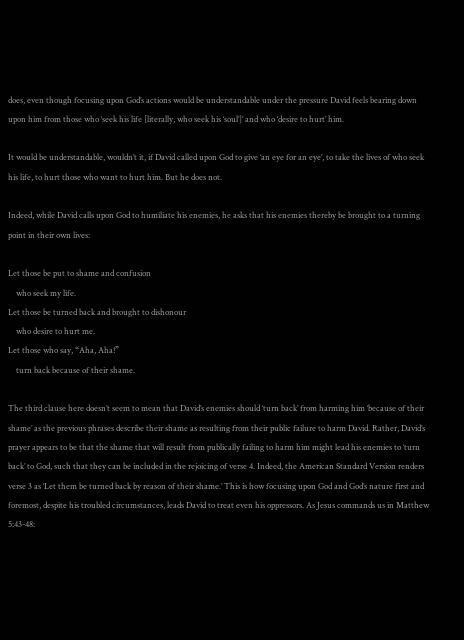does, even though focusing upon God’s actions would be understandable under the pressure David feels bearing down upon him from those who ‘seek his life [literally, who seek his ‘soul’]’ and who ‘desire to hurt’ him.

It would be understandable, wouldn’t it, if David called upon God to give ‘an eye for an eye’, to take the lives of who seek his life, to hurt those who want to hurt him. But he does not.

Indeed, while David calls upon God to humiliate his enemies, he asks that his enemies thereby be brought to a turning point in their own lives:

Let those be put to shame and confusion
    who seek my life.
Let those be turned back and brought to dishonour
    who desire to hurt me.
Let those who say, “Aha, Aha!”
    turn back because of their shame.

The third clause here doesn’t seem to mean that David’s enemies should ‘turn back’ from harming him ‘because of their shame’ as the previous phrases describe their shame as resulting from their public failure to harm David. Rather, David’s prayer appears to be that the shame that will result from publically failing to harm him might lead his enemies to ‘turn back’ to God, such that they can be included in the rejoicing of verse 4. Indeed, the American Standard Version renders verse 3 as ‘Let them be turned back by reason of their shame.’ This is how focusing upon God and God’s nature first and foremost, despite his troubled circumstances, leads David to treat even his oppressors. As Jesus commands us in Matthew 5:43-48: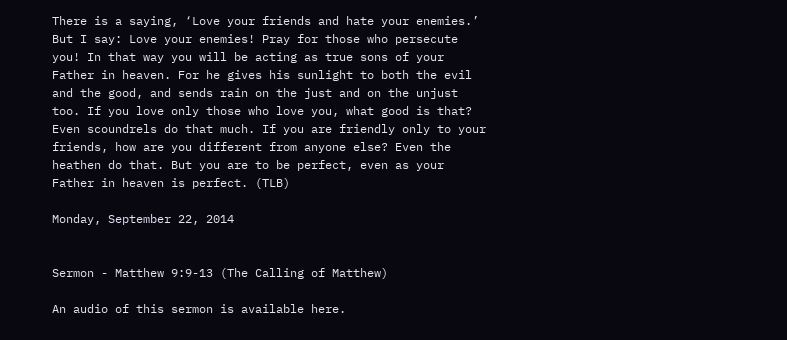There is a saying, ‘Love your friends and hate your enemies.’ But I say: Love your enemies! Pray for those who persecute you! In that way you will be acting as true sons of your Father in heaven. For he gives his sunlight to both the evil and the good, and sends rain on the just and on the unjust too. If you love only those who love you, what good is that? Even scoundrels do that much. If you are friendly only to your friends, how are you different from anyone else? Even the heathen do that. But you are to be perfect, even as your Father in heaven is perfect. (TLB)

Monday, September 22, 2014


Sermon - Matthew 9:9-13 (The Calling of Matthew)

An audio of this sermon is available here.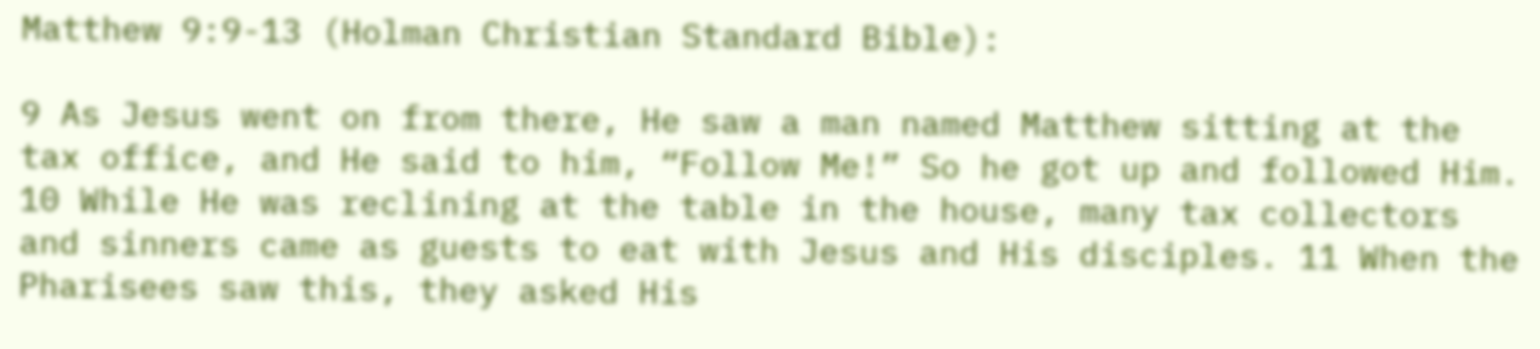Matthew 9:9-13 (Holman Christian Standard Bible):

9 As Jesus went on from there, He saw a man named Matthew sitting at the tax office, and He said to him, “Follow Me!” So he got up and followed Him.
10 While He was reclining at the table in the house, many tax collectors and sinners came as guests to eat with Jesus and His disciples. 11 When the Pharisees saw this, they asked His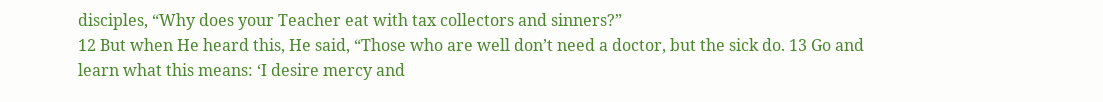disciples, “Why does your Teacher eat with tax collectors and sinners?”
12 But when He heard this, He said, “Those who are well don’t need a doctor, but the sick do. 13 Go and learn what this means: ‘I desire mercy and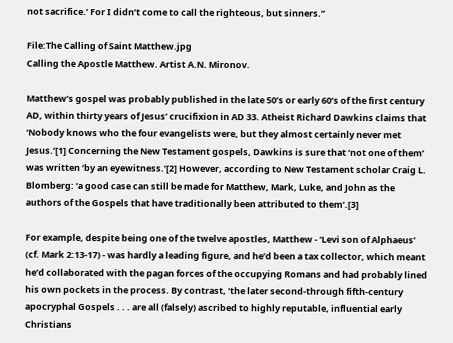not sacrifice.’ For I didn’t come to call the righteous, but sinners.”

File:The Calling of Saint Matthew.jpg
Calling the Apostle Matthew. Artist A.N. Mironov.

Matthew’s gospel was probably published in the late 50’s or early 60’s of the first century AD, within thirty years of Jesus’ crucifixion in AD 33. Atheist Richard Dawkins claims that ‘Nobody knows who the four evangelists were, but they almost certainly never met Jesus.’[1] Concerning the New Testament gospels, Dawkins is sure that ‘not one of them’ was written ‘by an eyewitness.’[2] However, according to New Testament scholar Craig L. Blomberg: ‘a good case can still be made for Matthew, Mark, Luke, and John as the authors of the Gospels that have traditionally been attributed to them’.[3]

For example, despite being one of the twelve apostles, Matthew - ‘Levi son of Alphaeus’ (cf. Mark 2:13-17) - was hardly a leading figure, and he’d been a tax collector, which meant he’d collaborated with the pagan forces of the occupying Romans and had probably lined his own pockets in the process. By contrast, ‘the later second-through fifth-century apocryphal Gospels . . . are all (falsely) ascribed to highly reputable, influential early Christians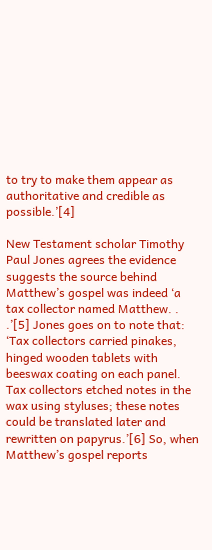to try to make them appear as authoritative and credible as possible.’[4]

New Testament scholar Timothy Paul Jones agrees the evidence suggests the source behind Matthew’s gospel was indeed ‘a tax collector named Matthew. . .’[5] Jones goes on to note that: ‘Tax collectors carried pinakes, hinged wooden tablets with beeswax coating on each panel. Tax collectors etched notes in the wax using styluses; these notes could be translated later and rewritten on papyrus.’[6] So, when Matthew’s gospel reports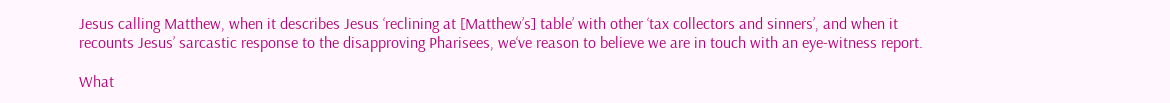Jesus calling Matthew, when it describes Jesus ‘reclining at [Matthew’s] table’ with other ‘tax collectors and sinners’, and when it recounts Jesus’ sarcastic response to the disapproving Pharisees, we‘ve reason to believe we are in touch with an eye-witness report.

What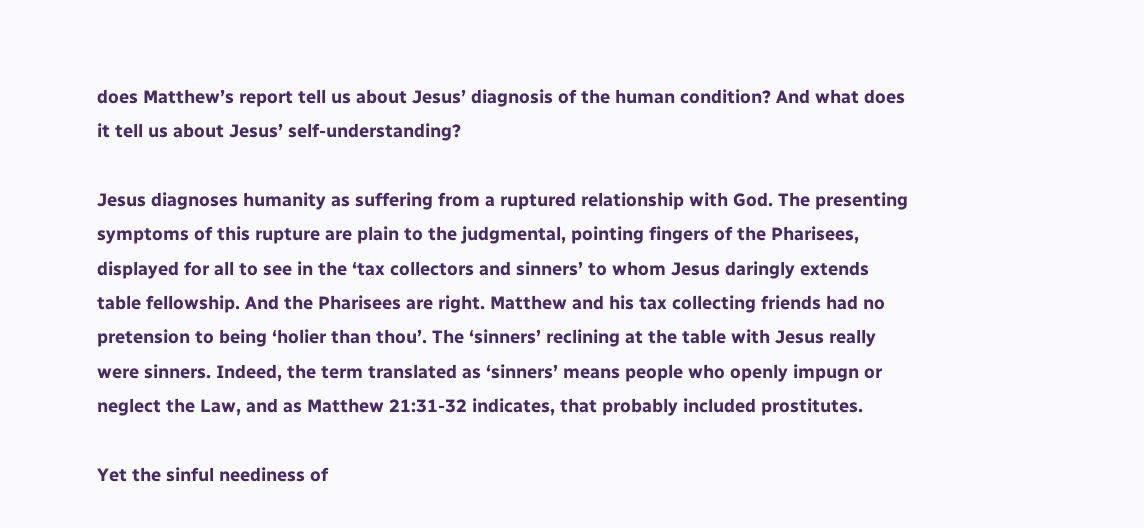does Matthew’s report tell us about Jesus’ diagnosis of the human condition? And what does it tell us about Jesus’ self-understanding?

Jesus diagnoses humanity as suffering from a ruptured relationship with God. The presenting symptoms of this rupture are plain to the judgmental, pointing fingers of the Pharisees, displayed for all to see in the ‘tax collectors and sinners’ to whom Jesus daringly extends table fellowship. And the Pharisees are right. Matthew and his tax collecting friends had no pretension to being ‘holier than thou’. The ‘sinners’ reclining at the table with Jesus really were sinners. Indeed, the term translated as ‘sinners’ means people who openly impugn or neglect the Law, and as Matthew 21:31-32 indicates, that probably included prostitutes.

Yet the sinful neediness of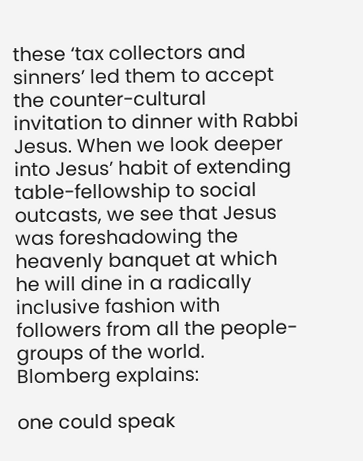these ‘tax collectors and sinners’ led them to accept the counter-cultural invitation to dinner with Rabbi Jesus. When we look deeper into Jesus’ habit of extending table-fellowship to social outcasts, we see that Jesus was foreshadowing the heavenly banquet at which he will dine in a radically inclusive fashion with followers from all the people-groups of the world. Blomberg explains:

one could speak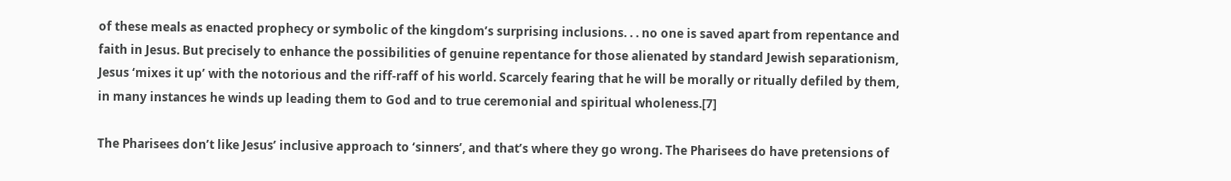of these meals as enacted prophecy or symbolic of the kingdom’s surprising inclusions. . . no one is saved apart from repentance and faith in Jesus. But precisely to enhance the possibilities of genuine repentance for those alienated by standard Jewish separationism, Jesus ‘mixes it up’ with the notorious and the riff-raff of his world. Scarcely fearing that he will be morally or ritually defiled by them, in many instances he winds up leading them to God and to true ceremonial and spiritual wholeness.[7]

The Pharisees don’t like Jesus’ inclusive approach to ‘sinners’, and that’s where they go wrong. The Pharisees do have pretensions of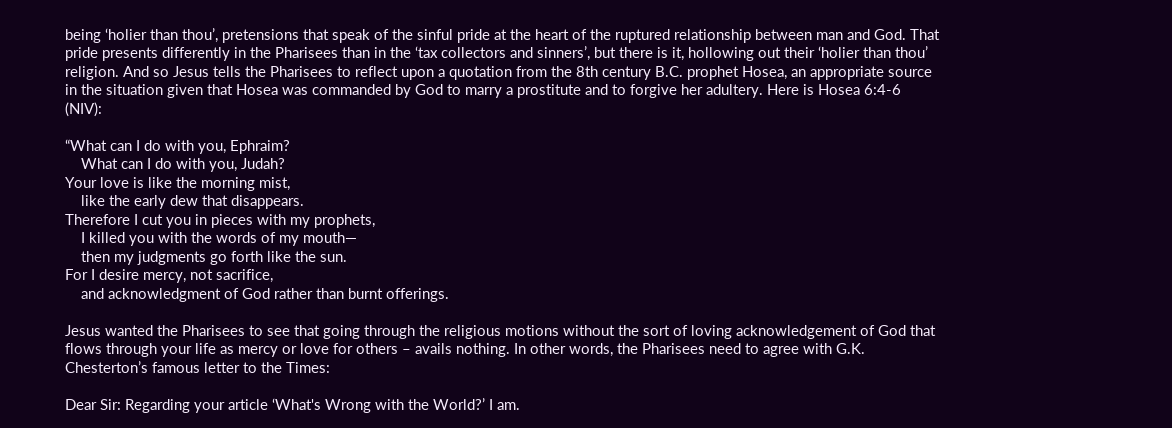being ‘holier than thou’, pretensions that speak of the sinful pride at the heart of the ruptured relationship between man and God. That pride presents differently in the Pharisees than in the ‘tax collectors and sinners’, but there is it, hollowing out their ‘holier than thou’ religion. And so Jesus tells the Pharisees to reflect upon a quotation from the 8th century B.C. prophet Hosea, an appropriate source in the situation given that Hosea was commanded by God to marry a prostitute and to forgive her adultery. Here is Hosea 6:4-6 (NIV):

“What can I do with you, Ephraim?
    What can I do with you, Judah?
Your love is like the morning mist,
    like the early dew that disappears.
Therefore I cut you in pieces with my prophets,
    I killed you with the words of my mouth—
    then my judgments go forth like the sun.
For I desire mercy, not sacrifice,
    and acknowledgment of God rather than burnt offerings.

Jesus wanted the Pharisees to see that going through the religious motions without the sort of loving acknowledgement of God that flows through your life as mercy or love for others – avails nothing. In other words, the Pharisees need to agree with G.K. Chesterton’s famous letter to the Times:

Dear Sir: Regarding your article ‘What's Wrong with the World?’ I am.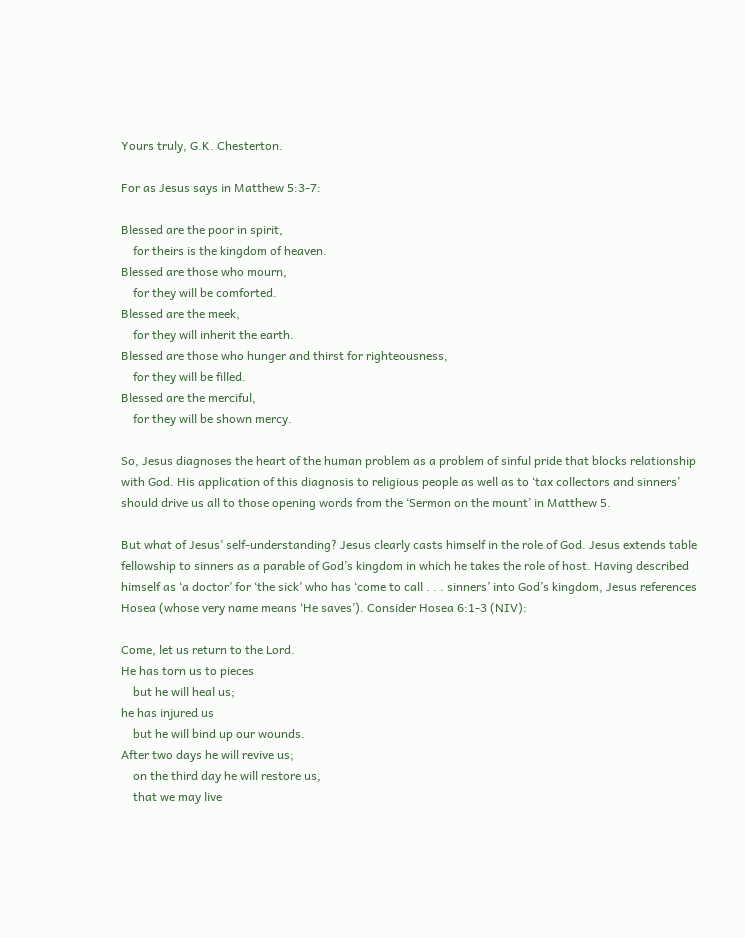Yours truly, G.K. Chesterton.

For as Jesus says in Matthew 5:3-7:

Blessed are the poor in spirit,
    for theirs is the kingdom of heaven.
Blessed are those who mourn,
    for they will be comforted.
Blessed are the meek,
    for they will inherit the earth.
Blessed are those who hunger and thirst for righteousness,
    for they will be filled.
Blessed are the merciful,
    for they will be shown mercy.

So, Jesus diagnoses the heart of the human problem as a problem of sinful pride that blocks relationship with God. His application of this diagnosis to religious people as well as to ‘tax collectors and sinners’ should drive us all to those opening words from the ‘Sermon on the mount’ in Matthew 5.

But what of Jesus’ self-understanding? Jesus clearly casts himself in the role of God. Jesus extends table fellowship to sinners as a parable of God’s kingdom in which he takes the role of host. Having described himself as ‘a doctor’ for ‘the sick’ who has ‘come to call . . . sinners’ into God’s kingdom, Jesus references Hosea (whose very name means ‘He saves’). Consider Hosea 6:1-3 (NIV):

Come, let us return to the Lord.
He has torn us to pieces
    but he will heal us;
he has injured us
    but he will bind up our wounds.
After two days he will revive us;
    on the third day he will restore us,
    that we may live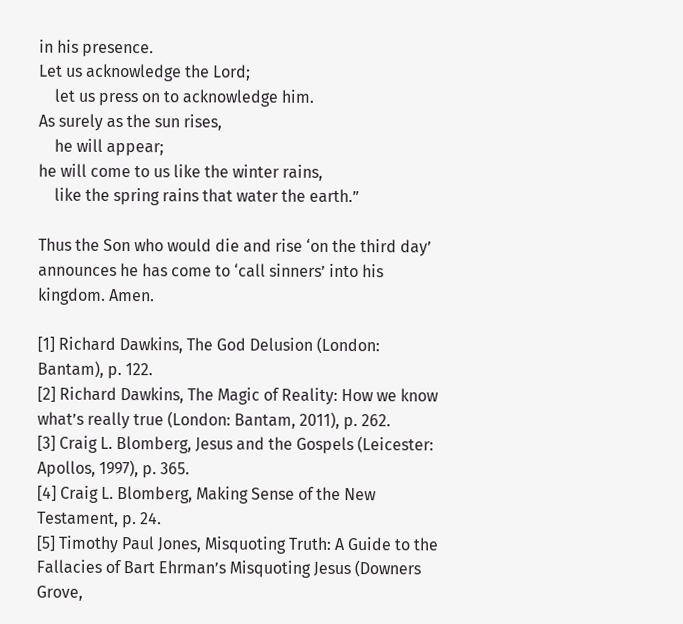in his presence.
Let us acknowledge the Lord;
    let us press on to acknowledge him.
As surely as the sun rises,
    he will appear;
he will come to us like the winter rains,
    like the spring rains that water the earth.”

Thus the Son who would die and rise ‘on the third day’ announces he has come to ‘call sinners’ into his kingdom. Amen.

[1] Richard Dawkins, The God Delusion (London: Bantam), p. 122.
[2] Richard Dawkins, The Magic of Reality: How we know what’s really true (London: Bantam, 2011), p. 262.
[3] Craig L. Blomberg, Jesus and the Gospels (Leicester: Apollos, 1997), p. 365.
[4] Craig L. Blomberg, Making Sense of the New Testament, p. 24.
[5] Timothy Paul Jones, Misquoting Truth: A Guide to the Fallacies of Bart Ehrman’s Misquoting Jesus (Downers Grove,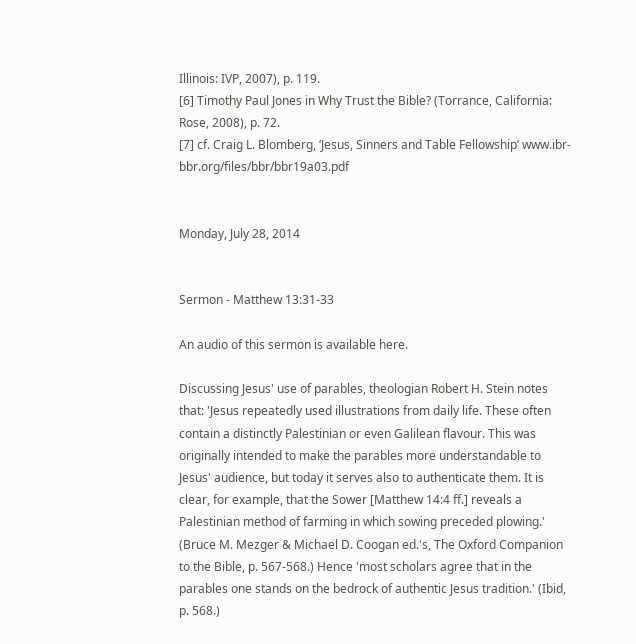Illinois: IVP, 2007), p. 119.
[6] Timothy Paul Jones in Why Trust the Bible? (Torrance, California: Rose, 2008), p. 72.
[7] cf. Craig L. Blomberg, ‘Jesus, Sinners and Table Fellowship’ www.ibr-bbr.org/files/bbr/bbr19a03.pdf


Monday, July 28, 2014


Sermon - Matthew 13:31-33

An audio of this sermon is available here.

Discussing Jesus' use of parables, theologian Robert H. Stein notes that: 'Jesus repeatedly used illustrations from daily life. These often contain a distinctly Palestinian or even Galilean flavour. This was originally intended to make the parables more understandable to Jesus' audience, but today it serves also to authenticate them. It is clear, for example, that the Sower [Matthew 14:4 ff.] reveals a Palestinian method of farming in which sowing preceded plowing.' (Bruce M. Mezger & Michael D. Coogan ed.'s, The Oxford Companion to the Bible, p. 567-568.) Hence 'most scholars agree that in the parables one stands on the bedrock of authentic Jesus tradition.' (Ibid, p. 568.)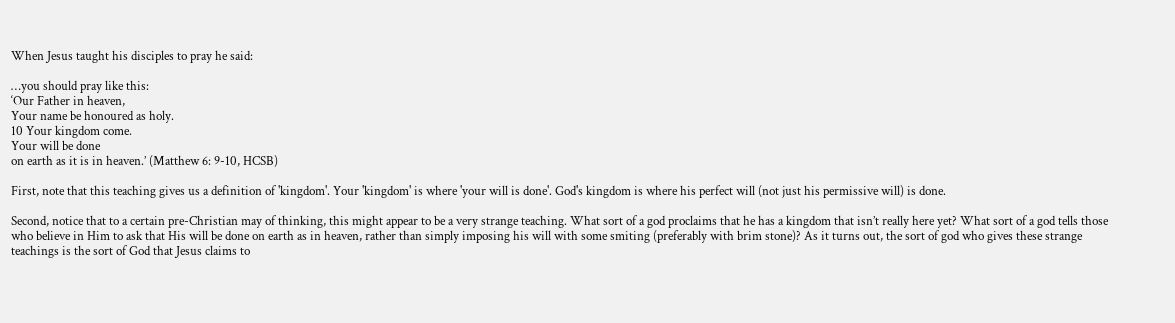When Jesus taught his disciples to pray he said:

…you should pray like this:
‘Our Father in heaven,
Your name be honoured as holy.
10 Your kingdom come.
Your will be done
on earth as it is in heaven.’ (Matthew 6: 9-10, HCSB)

First, note that this teaching gives us a definition of 'kingdom'. Your 'kingdom' is where 'your will is done'. God's kingdom is where his perfect will (not just his permissive will) is done.

Second, notice that to a certain pre-Christian may of thinking, this might appear to be a very strange teaching. What sort of a god proclaims that he has a kingdom that isn’t really here yet? What sort of a god tells those who believe in Him to ask that His will be done on earth as in heaven, rather than simply imposing his will with some smiting (preferably with brim stone)? As it turns out, the sort of god who gives these strange teachings is the sort of God that Jesus claims to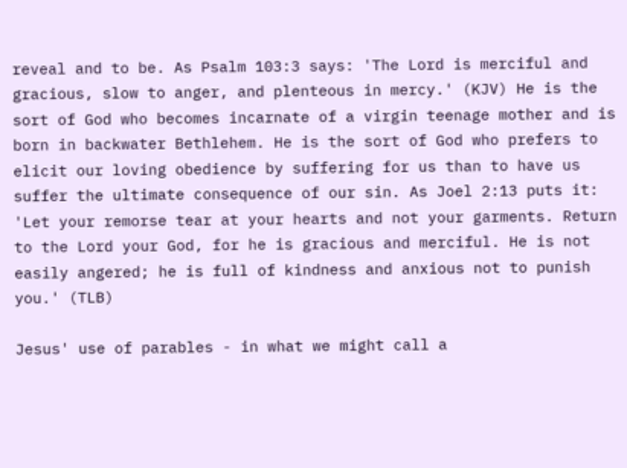reveal and to be. As Psalm 103:3 says: 'The Lord is merciful and gracious, slow to anger, and plenteous in mercy.' (KJV) He is the sort of God who becomes incarnate of a virgin teenage mother and is born in backwater Bethlehem. He is the sort of God who prefers to elicit our loving obedience by suffering for us than to have us suffer the ultimate consequence of our sin. As Joel 2:13 puts it: 'Let your remorse tear at your hearts and not your garments. Return to the Lord your God, for he is gracious and merciful. He is not easily angered; he is full of kindness and anxious not to punish you.' (TLB)

Jesus' use of parables - in what we might call a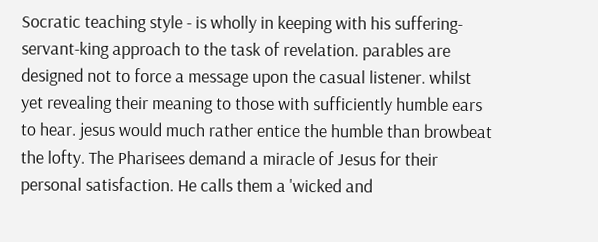Socratic teaching style - is wholly in keeping with his suffering-servant-king approach to the task of revelation. parables are designed not to force a message upon the casual listener. whilst yet revealing their meaning to those with sufficiently humble ears to hear. jesus would much rather entice the humble than browbeat the lofty. The Pharisees demand a miracle of Jesus for their personal satisfaction. He calls them a 'wicked and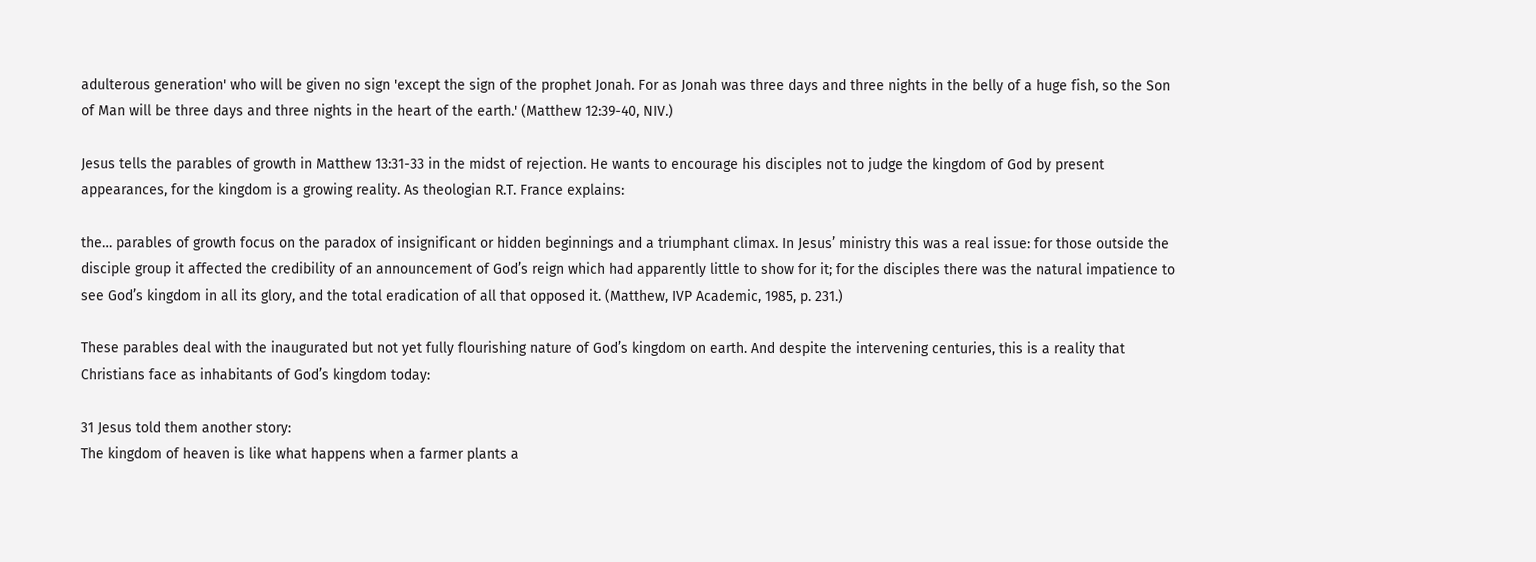adulterous generation' who will be given no sign 'except the sign of the prophet Jonah. For as Jonah was three days and three nights in the belly of a huge fish, so the Son of Man will be three days and three nights in the heart of the earth.' (Matthew 12:39-40, NIV.)

Jesus tells the parables of growth in Matthew 13:31-33 in the midst of rejection. He wants to encourage his disciples not to judge the kingdom of God by present appearances, for the kingdom is a growing reality. As theologian R.T. France explains:

the… parables of growth focus on the paradox of insignificant or hidden beginnings and a triumphant climax. In Jesus’ ministry this was a real issue: for those outside the disciple group it affected the credibility of an announcement of God’s reign which had apparently little to show for it; for the disciples there was the natural impatience to see God’s kingdom in all its glory, and the total eradication of all that opposed it. (Matthew, IVP Academic, 1985, p. 231.)

These parables deal with the inaugurated but not yet fully flourishing nature of God’s kingdom on earth. And despite the intervening centuries, this is a reality that Christians face as inhabitants of God’s kingdom today:

31 Jesus told them another story:
The kingdom of heaven is like what happens when a farmer plants a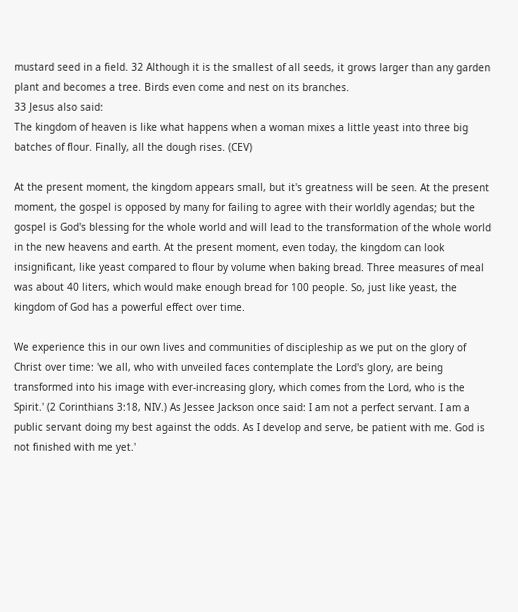mustard seed in a field. 32 Although it is the smallest of all seeds, it grows larger than any garden plant and becomes a tree. Birds even come and nest on its branches.
33 Jesus also said:
The kingdom of heaven is like what happens when a woman mixes a little yeast into three big batches of flour. Finally, all the dough rises. (CEV)

At the present moment, the kingdom appears small, but it's greatness will be seen. At the present moment, the gospel is opposed by many for failing to agree with their worldly agendas; but the gospel is God's blessing for the whole world and will lead to the transformation of the whole world in the new heavens and earth. At the present moment, even today, the kingdom can look insignificant, like yeast compared to flour by volume when baking bread. Three measures of meal was about 40 liters, which would make enough bread for 100 people. So, just like yeast, the kingdom of God has a powerful effect over time.

We experience this in our own lives and communities of discipleship as we put on the glory of Christ over time: 'we all, who with unveiled faces contemplate the Lord's glory, are being transformed into his image with ever-increasing glory, which comes from the Lord, who is the Spirit.' (2 Corinthians 3:18, NIV.) As Jessee Jackson once said: I am not a perfect servant. I am a public servant doing my best against the odds. As I develop and serve, be patient with me. God is not finished with me yet.'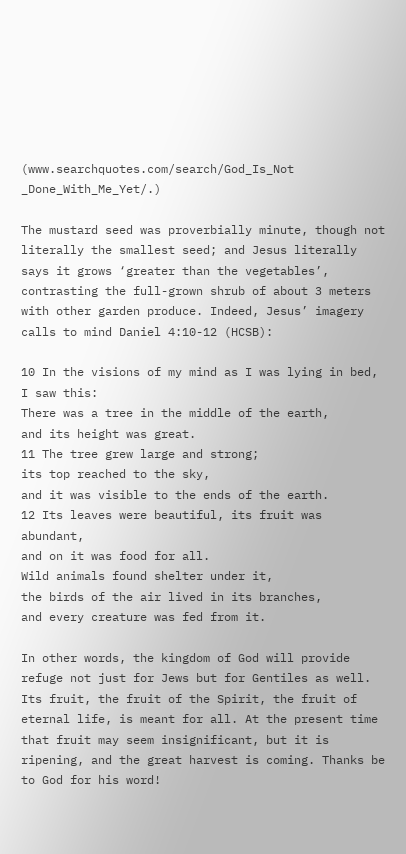(www.searchquotes.com/search/God_Is_Not _Done_With_Me_Yet/.)

The mustard seed was proverbially minute, though not literally the smallest seed; and Jesus literally says it grows ‘greater than the vegetables’, contrasting the full-grown shrub of about 3 meters with other garden produce. Indeed, Jesus’ imagery calls to mind Daniel 4:10-12 (HCSB):

10 In the visions of my mind as I was lying in bed, I saw this:
There was a tree in the middle of the earth,
and its height was great.
11 The tree grew large and strong;
its top reached to the sky,
and it was visible to the ends of the earth.
12 Its leaves were beautiful, its fruit was abundant,
and on it was food for all.
Wild animals found shelter under it,
the birds of the air lived in its branches,
and every creature was fed from it.

In other words, the kingdom of God will provide refuge not just for Jews but for Gentiles as well. Its fruit, the fruit of the Spirit, the fruit of eternal life, is meant for all. At the present time that fruit may seem insignificant, but it is ripening, and the great harvest is coming. Thanks be to God for his word!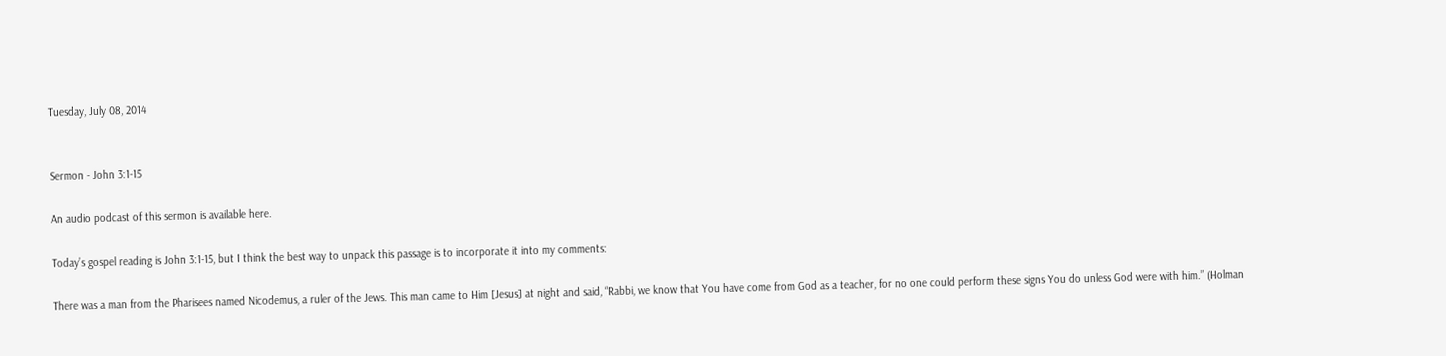Tuesday, July 08, 2014


Sermon - John 3:1-15

An audio podcast of this sermon is available here.

Today’s gospel reading is John 3:1-15, but I think the best way to unpack this passage is to incorporate it into my comments:

There was a man from the Pharisees named Nicodemus, a ruler of the Jews. This man came to Him [Jesus] at night and said, “Rabbi, we know that You have come from God as a teacher, for no one could perform these signs You do unless God were with him.” (Holman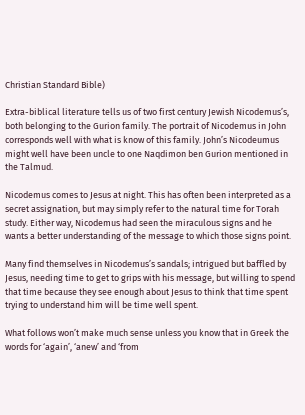Christian Standard Bible)

Extra-biblical literature tells us of two first century Jewish Nicodemus’s, both belonging to the Gurion family. The portrait of Nicodemus in John corresponds well with what is know of this family. John’s Nicodeumus might well have been uncle to one Naqdimon ben Gurion mentioned in the Talmud.

Nicodemus comes to Jesus at night. This has often been interpreted as a secret assignation, but may simply refer to the natural time for Torah study. Either way, Nicodemus had seen the miraculous signs and he wants a better understanding of the message to which those signs point.

Many find themselves in Nicodemus’s sandals; intrigued but baffled by Jesus, needing time to get to grips with his message, but willing to spend that time because they see enough about Jesus to think that time spent trying to understand him will be time well spent.

What follows won’t make much sense unless you know that in Greek the words for ‘again’, ‘anew’ and ‘from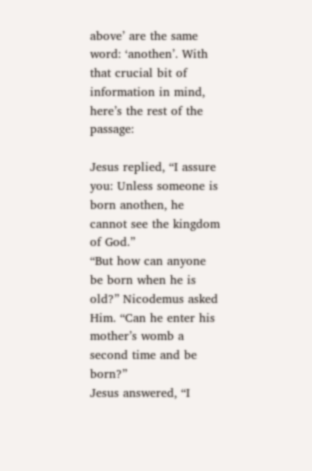above’ are the same word: ‘anothen’. With that crucial bit of information in mind, here’s the rest of the passage:

Jesus replied, “I assure you: Unless someone is born anothen, he cannot see the kingdom of God.”
“But how can anyone be born when he is old?” Nicodemus asked Him. “Can he enter his mother’s womb a second time and be born?”
Jesus answered, “I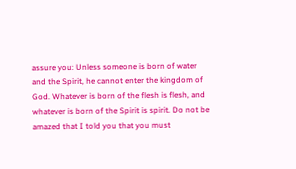assure you: Unless someone is born of water and the Spirit, he cannot enter the kingdom of God. Whatever is born of the flesh is flesh, and whatever is born of the Spirit is spirit. Do not be amazed that I told you that you must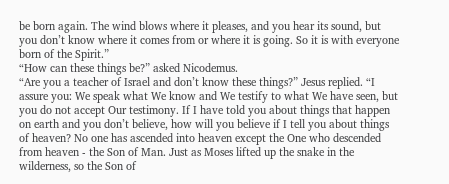be born again. The wind blows where it pleases, and you hear its sound, but you don’t know where it comes from or where it is going. So it is with everyone born of the Spirit.”
“How can these things be?” asked Nicodemus.
“Are you a teacher of Israel and don’t know these things?” Jesus replied. “I assure you: We speak what We know and We testify to what We have seen, but you do not accept Our testimony. If I have told you about things that happen on earth and you don’t believe, how will you believe if I tell you about things of heaven? No one has ascended into heaven except the One who descended from heaven - the Son of Man. Just as Moses lifted up the snake in the wilderness, so the Son of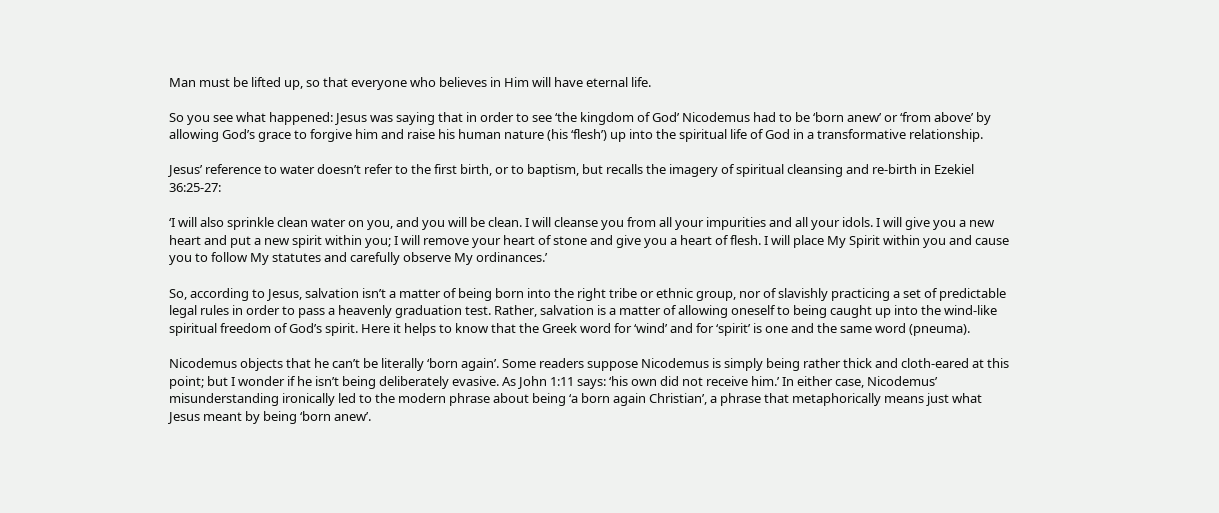Man must be lifted up, so that everyone who believes in Him will have eternal life.

So you see what happened: Jesus was saying that in order to see ‘the kingdom of God’ Nicodemus had to be ‘born anew’ or ‘from above’ by allowing God’s grace to forgive him and raise his human nature (his ‘flesh’) up into the spiritual life of God in a transformative relationship.

Jesus’ reference to water doesn’t refer to the first birth, or to baptism, but recalls the imagery of spiritual cleansing and re-birth in Ezekiel 36:25-27:

‘I will also sprinkle clean water on you, and you will be clean. I will cleanse you from all your impurities and all your idols. I will give you a new heart and put a new spirit within you; I will remove your heart of stone and give you a heart of flesh. I will place My Spirit within you and cause you to follow My statutes and carefully observe My ordinances.’

So, according to Jesus, salvation isn’t a matter of being born into the right tribe or ethnic group, nor of slavishly practicing a set of predictable legal rules in order to pass a heavenly graduation test. Rather, salvation is a matter of allowing oneself to being caught up into the wind-like spiritual freedom of God’s spirit. Here it helps to know that the Greek word for ‘wind’ and for ‘spirit’ is one and the same word (pneuma).

Nicodemus objects that he can’t be literally ‘born again’. Some readers suppose Nicodemus is simply being rather thick and cloth-eared at this point; but I wonder if he isn’t being deliberately evasive. As John 1:11 says: ‘his own did not receive him.’ In either case, Nicodemus’ misunderstanding ironically led to the modern phrase about being ‘a born again Christian’, a phrase that metaphorically means just what Jesus meant by being ‘born anew’.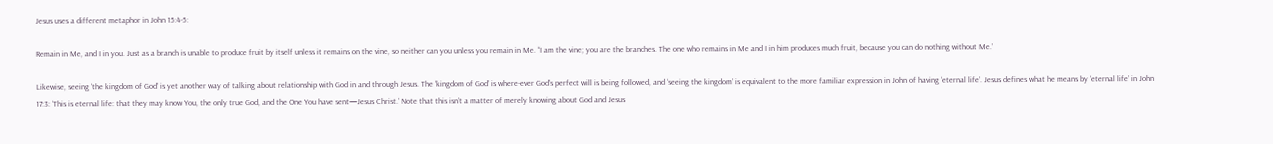Jesus uses a different metaphor in John 15:4-5:

Remain in Me, and I in you. Just as a branch is unable to produce fruit by itself unless it remains on the vine, so neither can you unless you remain in Me. “I am the vine; you are the branches. The one who remains in Me and I in him produces much fruit, because you can do nothing without Me.’

Likewise, seeing ‘the kingdom of God’ is yet another way of talking about relationship with God in and through Jesus. The ‘kingdom of God’ is where-ever God’s perfect will is being followed, and ‘seeing the kingdom’ is equivalent to the more familiar expression in John of having ‘eternal life’. Jesus defines what he means by ‘eternal life’ in John 17:3: ‘This is eternal life: that they may know You, the only true God, and the One You have sent—Jesus Christ.’ Note that this isn’t a matter of merely knowing about God and Jesus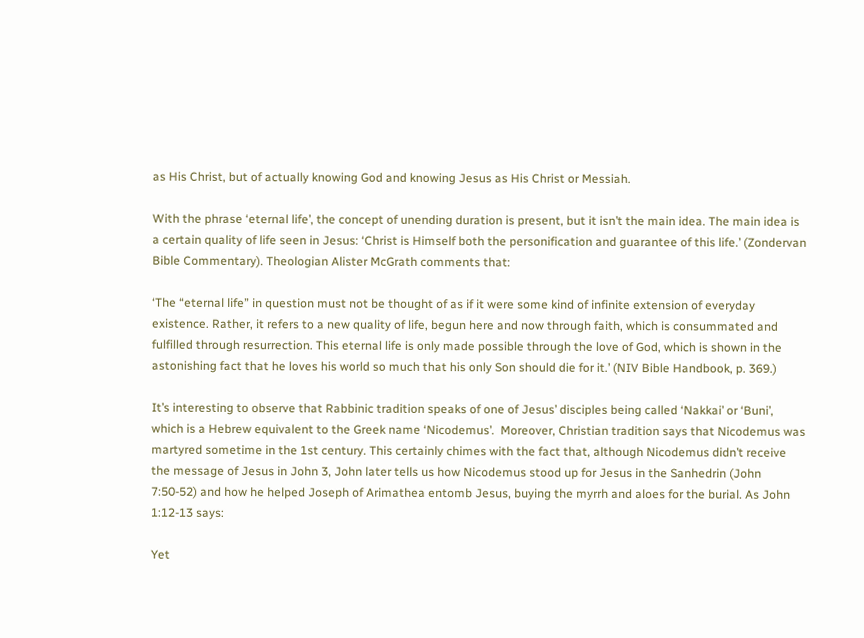as His Christ, but of actually knowing God and knowing Jesus as His Christ or Messiah.

With the phrase ‘eternal life’, the concept of unending duration is present, but it isn’t the main idea. The main idea is a certain quality of life seen in Jesus: ‘Christ is Himself both the personification and guarantee of this life.’ (Zondervan Bible Commentary). Theologian Alister McGrath comments that:

‘The “eternal life” in question must not be thought of as if it were some kind of infinite extension of everyday existence. Rather, it refers to a new quality of life, begun here and now through faith, which is consummated and fulfilled through resurrection. This eternal life is only made possible through the love of God, which is shown in the astonishing fact that he loves his world so much that his only Son should die for it.’ (NIV Bible Handbook, p. 369.)

It’s interesting to observe that Rabbinic tradition speaks of one of Jesus’ disciples being called ‘Nakkai’ or ‘Buni’, which is a Hebrew equivalent to the Greek name ‘Nicodemus’.  Moreover, Christian tradition says that Nicodemus was martyred sometime in the 1st century. This certainly chimes with the fact that, although Nicodemus didn’t receive the message of Jesus in John 3, John later tells us how Nicodemus stood up for Jesus in the Sanhedrin (John 7:50-52) and how he helped Joseph of Arimathea entomb Jesus, buying the myrrh and aloes for the burial. As John 1:12-13 says:

Yet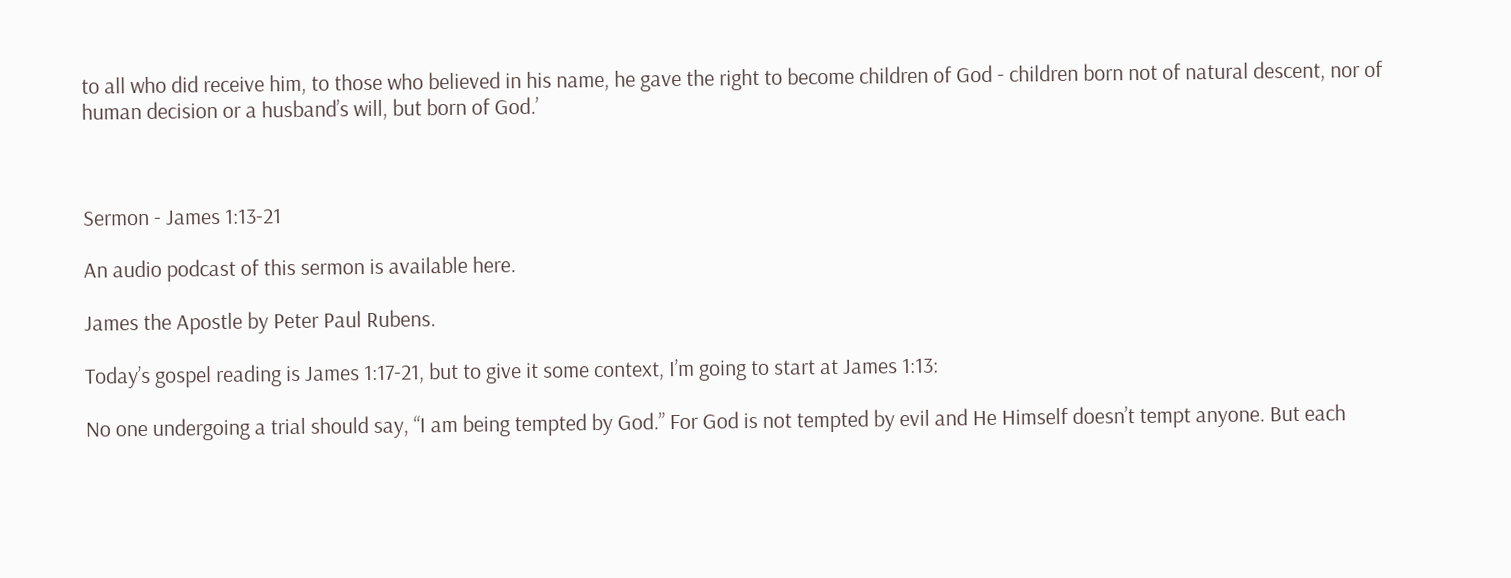to all who did receive him, to those who believed in his name, he gave the right to become children of God - children born not of natural descent, nor of human decision or a husband’s will, but born of God.’



Sermon - James 1:13-21

An audio podcast of this sermon is available here.

James the Apostle by Peter Paul Rubens.

Today’s gospel reading is James 1:17-21, but to give it some context, I’m going to start at James 1:13:

No one undergoing a trial should say, “I am being tempted by God.” For God is not tempted by evil and He Himself doesn’t tempt anyone. But each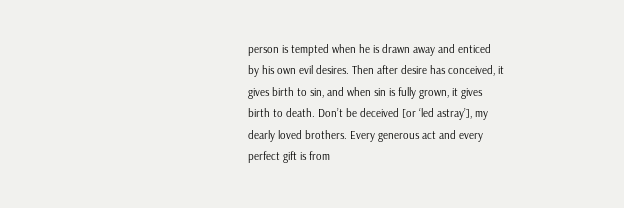person is tempted when he is drawn away and enticed by his own evil desires. Then after desire has conceived, it gives birth to sin, and when sin is fully grown, it gives birth to death. Don’t be deceived [or ‘led astray’], my dearly loved brothers. Every generous act and every perfect gift is from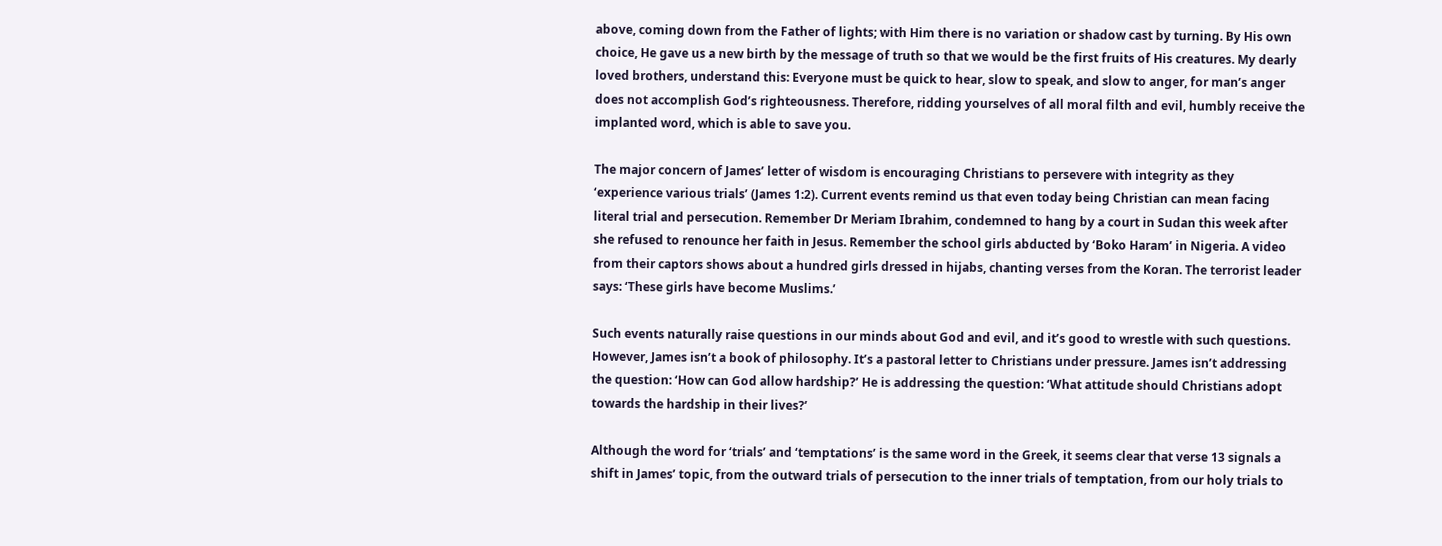above, coming down from the Father of lights; with Him there is no variation or shadow cast by turning. By His own choice, He gave us a new birth by the message of truth so that we would be the first fruits of His creatures. My dearly loved brothers, understand this: Everyone must be quick to hear, slow to speak, and slow to anger, for man’s anger does not accomplish God’s righteousness. Therefore, ridding yourselves of all moral filth and evil, humbly receive the implanted word, which is able to save you.

The major concern of James’ letter of wisdom is encouraging Christians to persevere with integrity as they ‘experience various trials’ (James 1:2). Current events remind us that even today being Christian can mean facing literal trial and persecution. Remember Dr Meriam Ibrahim, condemned to hang by a court in Sudan this week after she refused to renounce her faith in Jesus. Remember the school girls abducted by ‘Boko Haram’ in Nigeria. A video from their captors shows about a hundred girls dressed in hijabs, chanting verses from the Koran. The terrorist leader says: ‘These girls have become Muslims.’

Such events naturally raise questions in our minds about God and evil, and it’s good to wrestle with such questions. However, James isn’t a book of philosophy. It’s a pastoral letter to Christians under pressure. James isn’t addressing the question: ‘How can God allow hardship?’ He is addressing the question: ‘What attitude should Christians adopt towards the hardship in their lives?’

Although the word for ‘trials’ and ‘temptations’ is the same word in the Greek, it seems clear that verse 13 signals a shift in James’ topic, from the outward trials of persecution to the inner trials of temptation, from our holy trials to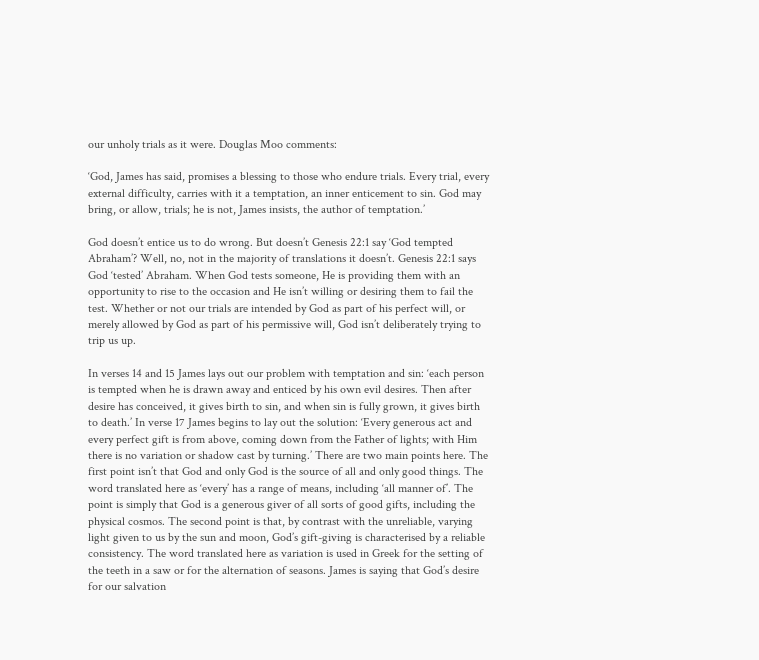our unholy trials as it were. Douglas Moo comments:

‘God, James has said, promises a blessing to those who endure trials. Every trial, every external difficulty, carries with it a temptation, an inner enticement to sin. God may bring, or allow, trials; he is not, James insists, the author of temptation.’

God doesn’t entice us to do wrong. But doesn’t Genesis 22:1 say ‘God tempted Abraham’? Well, no, not in the majority of translations it doesn’t. Genesis 22:1 says God ‘tested’ Abraham. When God tests someone, He is providing them with an opportunity to rise to the occasion and He isn’t willing or desiring them to fail the test. Whether or not our trials are intended by God as part of his perfect will, or merely allowed by God as part of his permissive will, God isn’t deliberately trying to trip us up.

In verses 14 and 15 James lays out our problem with temptation and sin: ‘each person is tempted when he is drawn away and enticed by his own evil desires. Then after desire has conceived, it gives birth to sin, and when sin is fully grown, it gives birth to death.’ In verse 17 James begins to lay out the solution: ‘Every generous act and every perfect gift is from above, coming down from the Father of lights; with Him there is no variation or shadow cast by turning.’ There are two main points here. The first point isn’t that God and only God is the source of all and only good things. The word translated here as ‘every’ has a range of means, including ‘all manner of’. The point is simply that God is a generous giver of all sorts of good gifts, including the physical cosmos. The second point is that, by contrast with the unreliable, varying light given to us by the sun and moon, God’s gift-giving is characterised by a reliable consistency. The word translated here as variation is used in Greek for the setting of the teeth in a saw or for the alternation of seasons. James is saying that God’s desire for our salvation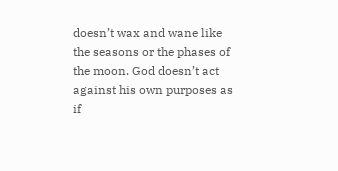doesn’t wax and wane like the seasons or the phases of the moon. God doesn’t act against his own purposes as if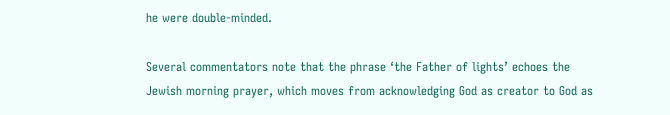he were double-minded.

Several commentators note that the phrase ‘the Father of lights’ echoes the Jewish morning prayer, which moves from acknowledging God as creator to God as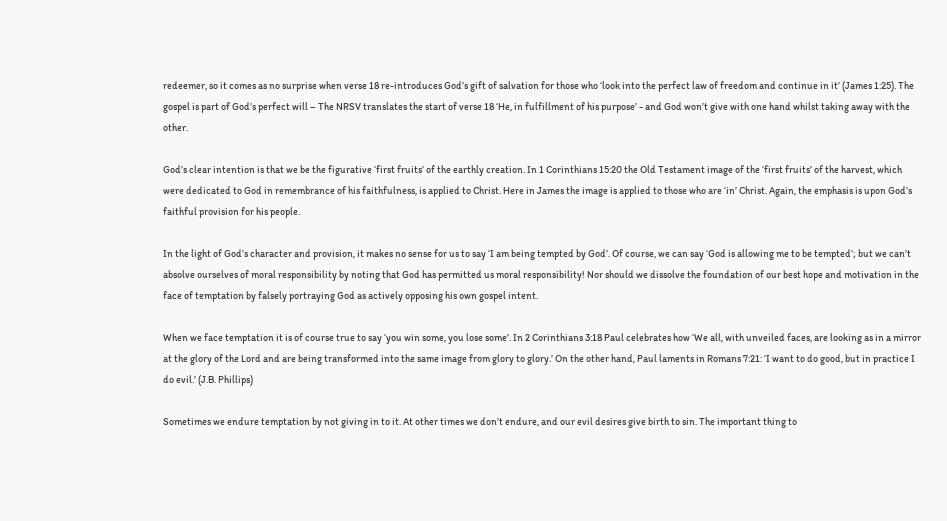redeemer, so it comes as no surprise when verse 18 re-introduces God’s gift of salvation for those who ‘look into the perfect law of freedom and continue in it’ (James 1:25). The gospel is part of God’s perfect will – The NRSV translates the start of verse 18 ‘He, in fulfillment of his purpose’ - and God won’t give with one hand whilst taking away with the other.

God’s clear intention is that we be the figurative ‘first fruits’ of the earthly creation. In 1 Corinthians 15:20 the Old Testament image of the ‘first fruits’ of the harvest, which were dedicated to God in remembrance of his faithfulness, is applied to Christ. Here in James the image is applied to those who are ‘in’ Christ. Again, the emphasis is upon God’s faithful provision for his people.

In the light of God’s character and provision, it makes no sense for us to say ‘I am being tempted by God’. Of course, we can say ‘God is allowing me to be tempted’; but we can’t absolve ourselves of moral responsibility by noting that God has permitted us moral responsibility! Nor should we dissolve the foundation of our best hope and motivation in the face of temptation by falsely portraying God as actively opposing his own gospel intent.

When we face temptation it is of course true to say ‘you win some, you lose some’. In 2 Corinthians 3:18 Paul celebrates how ‘We all, with unveiled faces, are looking as in a mirror at the glory of the Lord and are being transformed into the same image from glory to glory.’ On the other hand, Paul laments in Romans 7:21: ‘I want to do good, but in practice I do evil.’ (J.B. Phillips)

Sometimes we endure temptation by not giving in to it. At other times we don’t endure, and our evil desires give birth to sin. The important thing to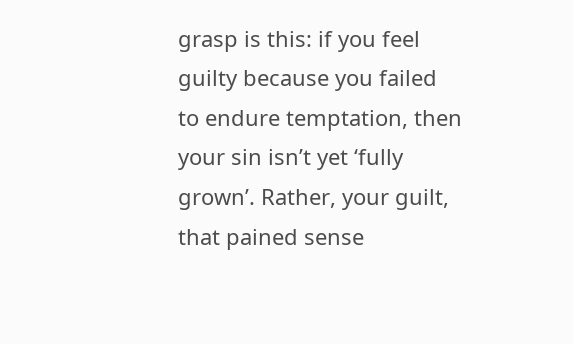grasp is this: if you feel guilty because you failed to endure temptation, then your sin isn’t yet ‘fully grown’. Rather, your guilt, that pained sense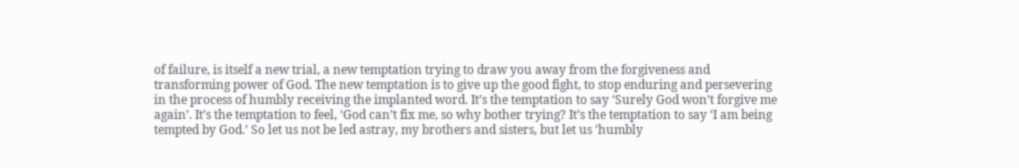of failure, is itself a new trial, a new temptation trying to draw you away from the forgiveness and transforming power of God. The new temptation is to give up the good fight, to stop enduring and persevering in the process of humbly receiving the implanted word. It’s the temptation to say ‘Surely God won’t forgive me again’. It’s the temptation to feel, ‘God can’t fix me, so why bother trying? It’s the temptation to say ‘I am being tempted by God.’ So let us not be led astray, my brothers and sisters, but let us ‘humbly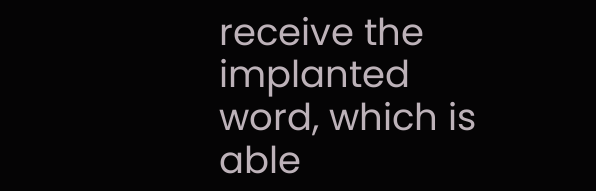receive the implanted word, which is able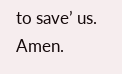to save’ us. Amen.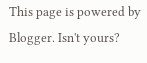This page is powered by Blogger. Isn't yours?